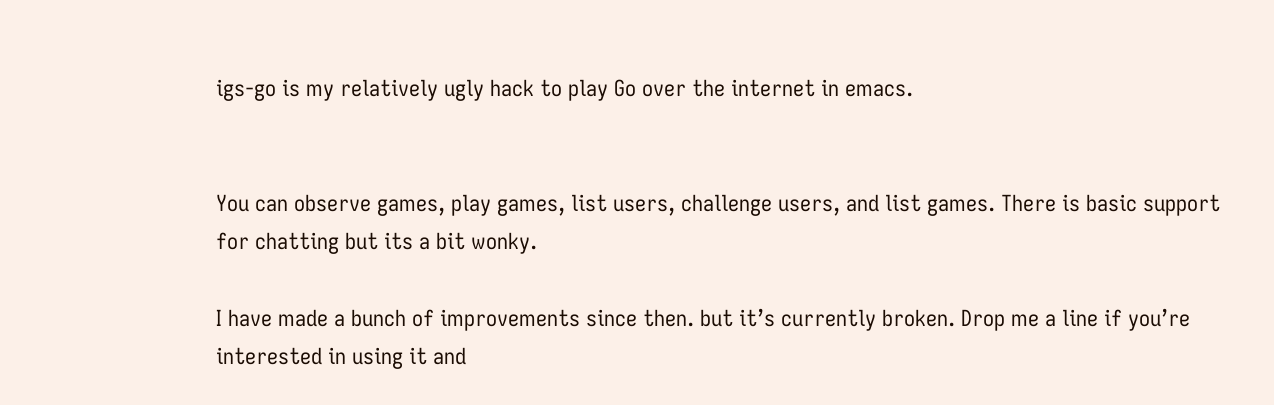igs-go is my relatively ugly hack to play Go over the internet in emacs.


You can observe games, play games, list users, challenge users, and list games. There is basic support for chatting but its a bit wonky.

I have made a bunch of improvements since then. but it’s currently broken. Drop me a line if you’re interested in using it and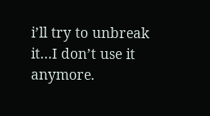i’ll try to unbreak it…I don’t use it anymore.